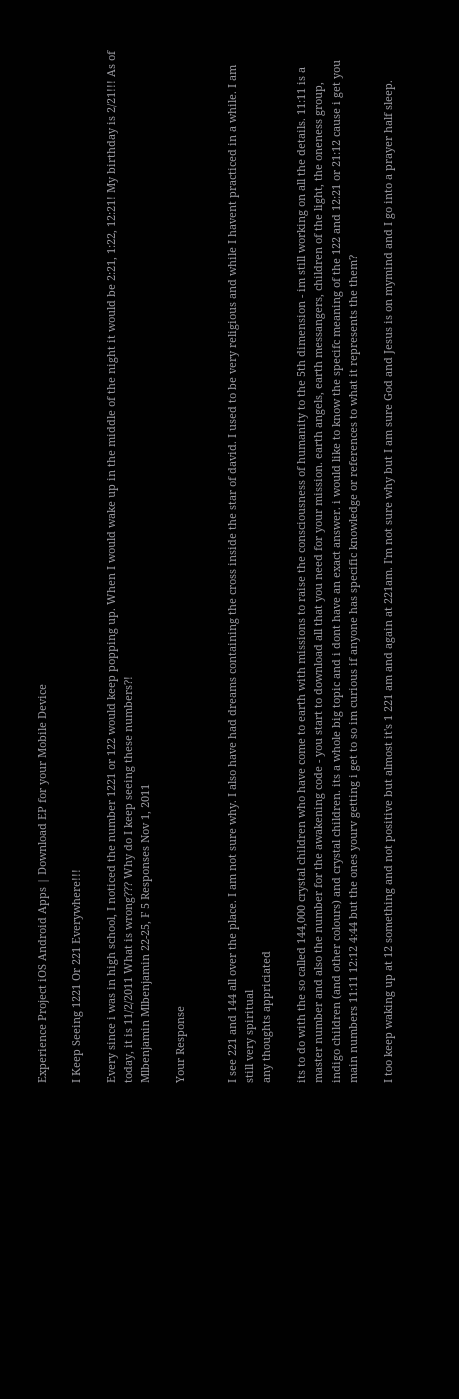Experience Project iOS Android Apps | Download EP for your Mobile Device

I Keep Seeing 1221 Or 221 Everywhere!!!

Every since i was in high school, I noticed the number 1221 or 122 would keep popping up. When I would wake up in the middle of the night it would be 2:21, 1:22, 12:21! My birthday is 2/21!!! As of today, it is 11/2/2011 What is wrong??? Why do I keep seeing these numbers?!
Mlbenjamin Mlbenjamin 22-25, F 5 Responses Nov 1, 2011

Your Response


I see 221 and 144 all over the place. I am not sure why. I also have had dreams containing the cross inside the star of david. I used to be very religious and while I havent practiced in a while. I am still very spiritual
any thoughts appriciated

its to do with the so called 144,000 crystal children who have come to earth with missions to raise the consciousness of humanity to the 5th dimension - im still working on all the details. 11:11 is a master number and also the number for the awakening code - you start to download all that you need for your mission. earth angels, earth messangers, children of the light, the oneness group, indigo children (and other colours) and crystal children. its a whole big topic and i dont have an exact answer. i would like to know the specifc meaning of the 122 and 12:21 or 21:12 cause i get you main numbers 11:11 12:12 4:44 but the ones yourv getting i get to so im curious if anyone has specific knowledge or references to what it represents the them?

I too keep waking up at 12 something and not positive but almost it's 1 221 am and again at 221am. I'm not sure why but I am sure God and Jesus is on mymind and I go into a prayer half sleep.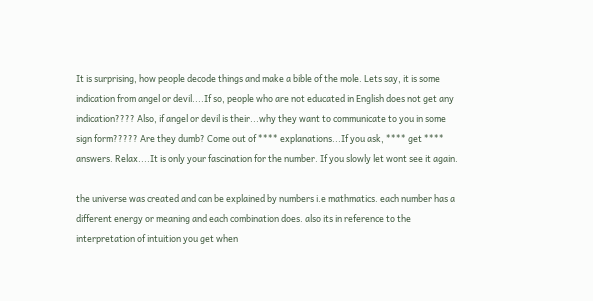It is surprising, how people decode things and make a bible of the mole. Lets say, it is some indication from angel or devil....If so, people who are not educated in English does not get any indication???? Also, if angel or devil is their...why they want to communicate to you in some sign form????? Are they dumb? Come out of **** explanations...If you ask, **** get **** answers. Relax....It is only your fascination for the number. If you slowly let wont see it again.

the universe was created and can be explained by numbers i.e mathmatics. each number has a different energy or meaning and each combination does. also its in reference to the interpretation of intuition you get when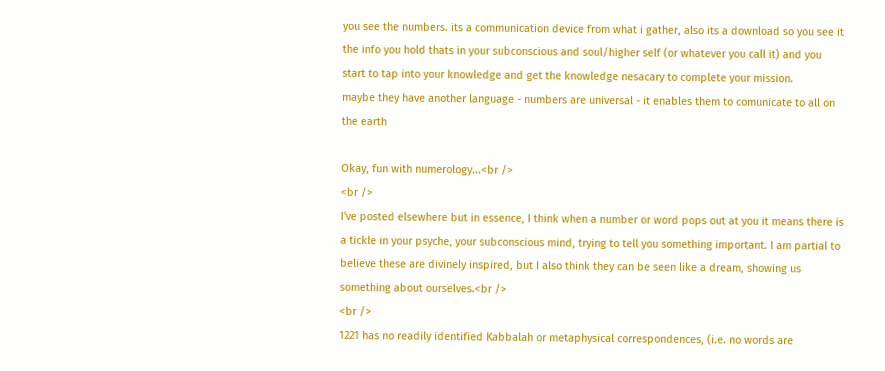you see the numbers. its a communication device from what i gather, also its a download so you see it the info you hold thats in your subconscious and soul/higher self (or whatever you call it) and you start to tap into your knowledge and get the knowledge nesacary to complete your mission.
maybe they have another language - numbers are universal - it enables them to comunicate to all on the earth

Okay, fun with numerology...<br />
<br />
I've posted elsewhere but in essence, I think when a number or word pops out at you it means there is a tickle in your psyche, your subconscious mind, trying to tell you something important. I am partial to believe these are divinely inspired, but I also think they can be seen like a dream, showing us something about ourselves.<br />
<br />
1221 has no readily identified Kabbalah or metaphysical correspondences, (i.e. no words are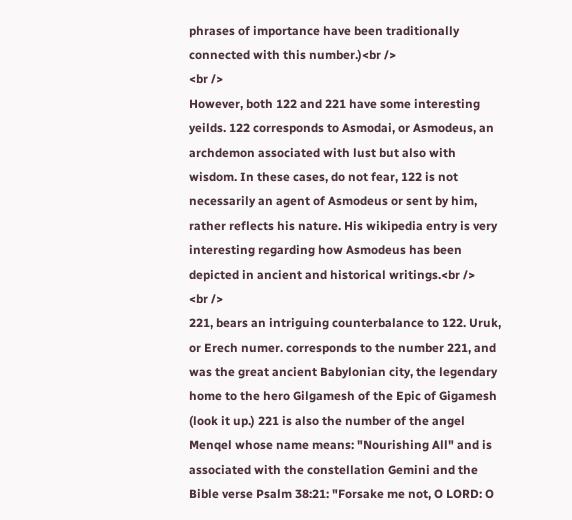phrases of importance have been traditionally connected with this number.)<br />
<br />
However, both 122 and 221 have some interesting yeilds. 122 corresponds to Asmodai, or Asmodeus, an archdemon associated with lust but also with wisdom. In these cases, do not fear, 122 is not necessarily an agent of Asmodeus or sent by him, rather reflects his nature. His wikipedia entry is very interesting regarding how Asmodeus has been depicted in ancient and historical writings.<br />
<br />
221, bears an intriguing counterbalance to 122. Uruk, or Erech numer. corresponds to the number 221, and was the great ancient Babylonian city, the legendary home to the hero Gilgamesh of the Epic of Gigamesh (look it up.) 221 is also the number of the angel Menqel whose name means: "Nourishing All" and is associated with the constellation Gemini and the Bible verse Psalm 38:21: "Forsake me not, O LORD: O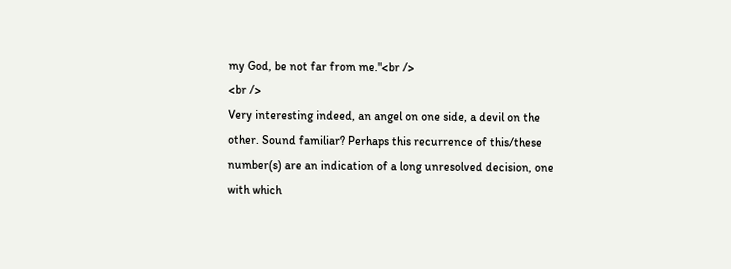my God, be not far from me."<br />
<br />
Very interesting indeed, an angel on one side, a devil on the other. Sound familiar? Perhaps this recurrence of this/these number(s) are an indication of a long unresolved decision, one with which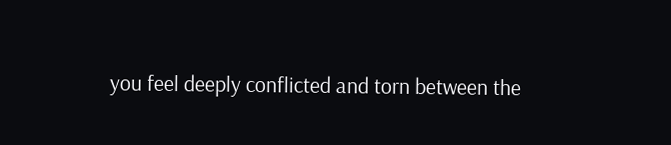you feel deeply conflicted and torn between the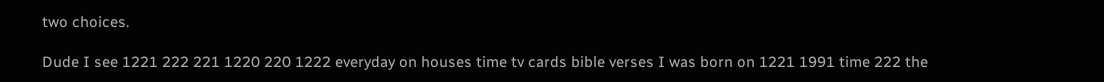two choices.

Dude I see 1221 222 221 1220 220 1222 everyday on houses time tv cards bible verses I was born on 1221 1991 time 222 the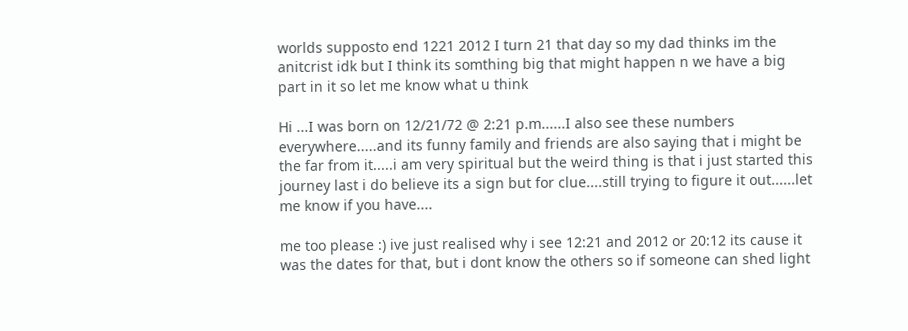worlds supposto end 1221 2012 I turn 21 that day so my dad thinks im the anitcrist idk but I think its somthing big that might happen n we have a big part in it so let me know what u think

Hi ...I was born on 12/21/72 @ 2:21 p.m......I also see these numbers everywhere.....and its funny family and friends are also saying that i might be the far from it.....i am very spiritual but the weird thing is that i just started this journey last i do believe its a sign but for clue....still trying to figure it out......let me know if you have....

me too please :) ive just realised why i see 12:21 and 2012 or 20:12 its cause it was the dates for that, but i dont know the others so if someone can shed light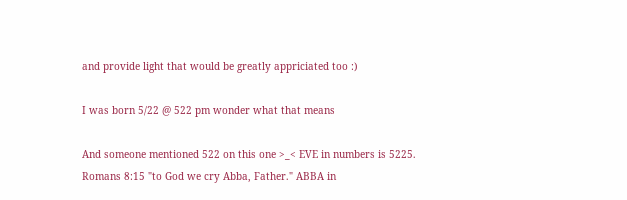and provide light that would be greatly appriciated too :)

I was born 5/22 @ 522 pm wonder what that means

And someone mentioned 522 on this one >_< EVE in numbers is 5225. Romans 8:15 "to God we cry Abba, Father." ABBA in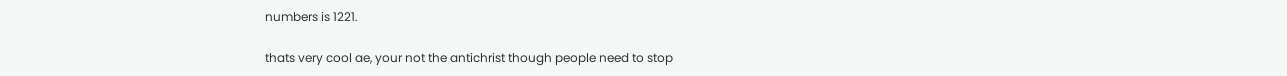numbers is 1221.

thats very cool ae, your not the antichrist though people need to stop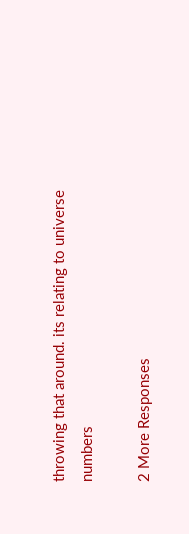throwing that around. its relating to universe numbers

2 More Responses